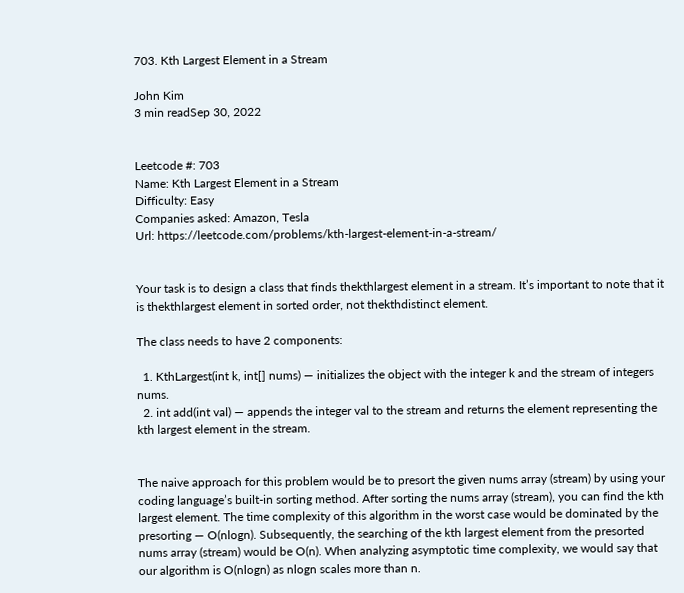703. Kth Largest Element in a Stream

John Kim
3 min readSep 30, 2022


Leetcode #: 703
Name: Kth Largest Element in a Stream
Difficulty: Easy
Companies asked: Amazon, Tesla
Url: https://leetcode.com/problems/kth-largest-element-in-a-stream/


Your task is to design a class that finds thekthlargest element in a stream. It’s important to note that it is thekthlargest element in sorted order, not thekthdistinct element.

The class needs to have 2 components:

  1. KthLargest(int k, int[] nums) — initializes the object with the integer k and the stream of integers nums.
  2. int add(int val) — appends the integer val to the stream and returns the element representing the kth largest element in the stream.


The naive approach for this problem would be to presort the given nums array (stream) by using your coding language’s built-in sorting method. After sorting the nums array (stream), you can find the kth largest element. The time complexity of this algorithm in the worst case would be dominated by the presorting — O(nlogn). Subsequently, the searching of the kth largest element from the presorted nums array (stream) would be O(n). When analyzing asymptotic time complexity, we would say that our algorithm is O(nlogn) as nlogn scales more than n.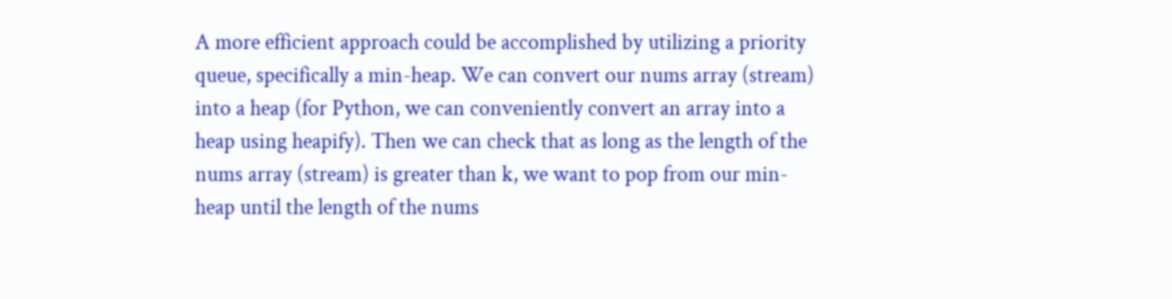A more efficient approach could be accomplished by utilizing a priority queue, specifically a min-heap. We can convert our nums array (stream) into a heap (for Python, we can conveniently convert an array into a heap using heapify). Then we can check that as long as the length of the nums array (stream) is greater than k, we want to pop from our min-heap until the length of the nums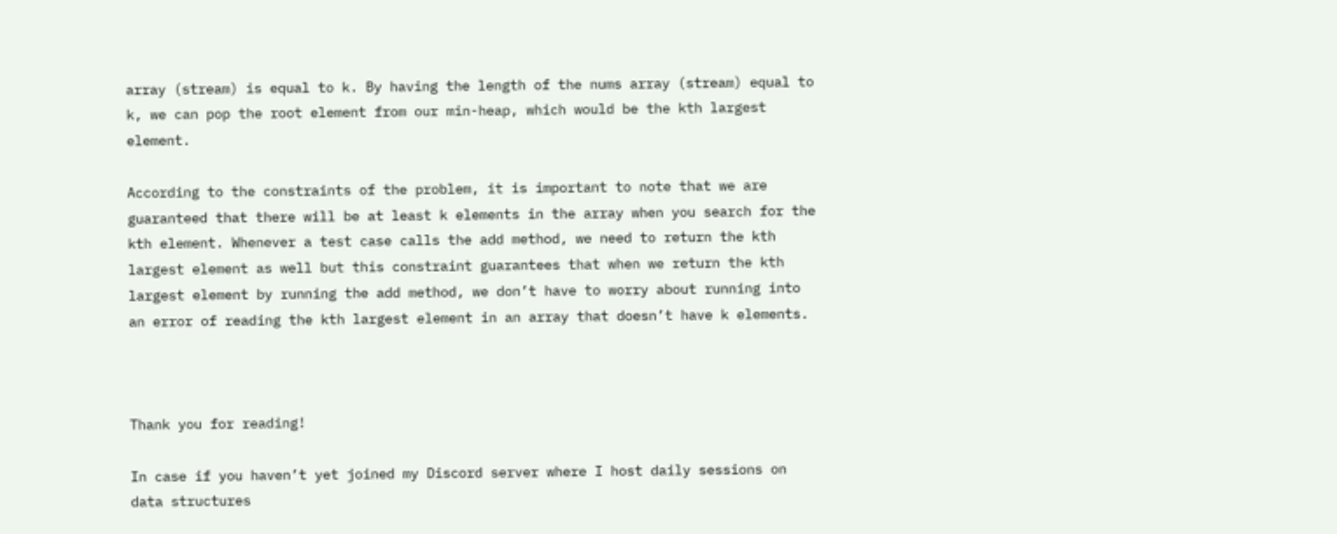array (stream) is equal to k. By having the length of the nums array (stream) equal to k, we can pop the root element from our min-heap, which would be the kth largest element.

According to the constraints of the problem, it is important to note that we are guaranteed that there will be at least k elements in the array when you search for the kth element. Whenever a test case calls the add method, we need to return the kth largest element as well but this constraint guarantees that when we return the kth largest element by running the add method, we don’t have to worry about running into an error of reading the kth largest element in an array that doesn’t have k elements.



Thank you for reading!

In case if you haven’t yet joined my Discord server where I host daily sessions on data structures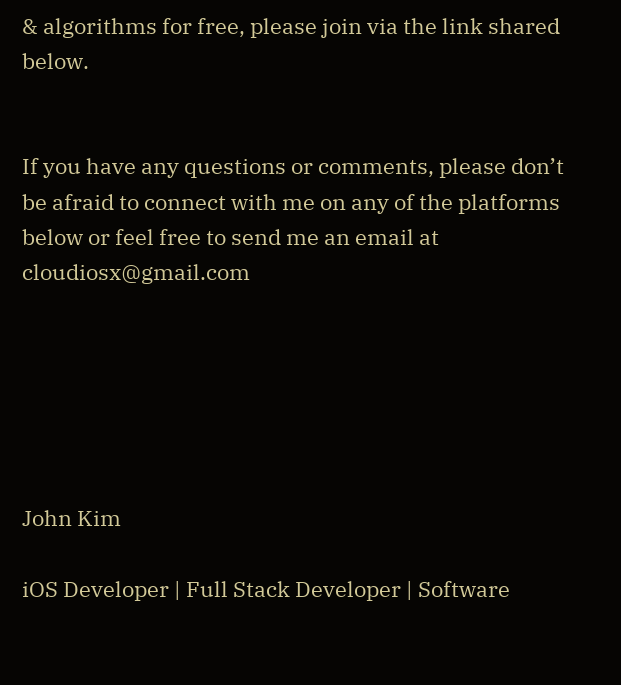& algorithms for free, please join via the link shared below.


If you have any questions or comments, please don’t be afraid to connect with me on any of the platforms below or feel free to send me an email at cloudiosx@gmail.com






John Kim

iOS Developer | Full Stack Developer | Software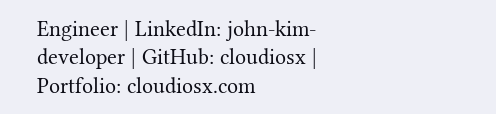Engineer | LinkedIn: john-kim-developer | GitHub: cloudiosx | Portfolio: cloudiosx.com